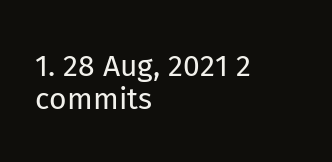1. 28 Aug, 2021 2 commits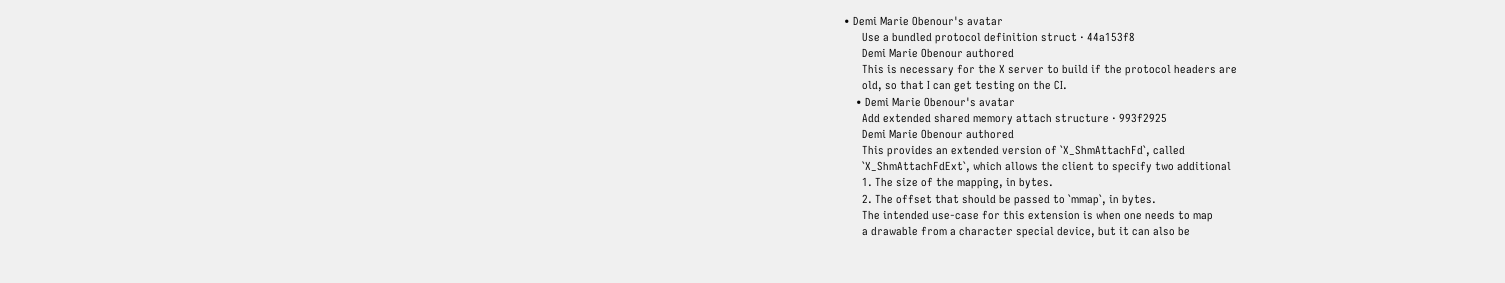• Demi Marie Obenour's avatar
      Use a bundled protocol definition struct · 44a153f8
      Demi Marie Obenour authored
      This is necessary for the X server to build if the protocol headers are
      old, so that I can get testing on the CI.
    • Demi Marie Obenour's avatar
      Add extended shared memory attach structure · 993f2925
      Demi Marie Obenour authored
      This provides an extended version of `X_ShmAttachFd`, called
      `X_ShmAttachFdExt`, which allows the client to specify two additional
      1. The size of the mapping, in bytes.
      2. The offset that should be passed to `mmap`, in bytes.
      The intended use-case for this extension is when one needs to map
      a drawable from a character special device, but it can also be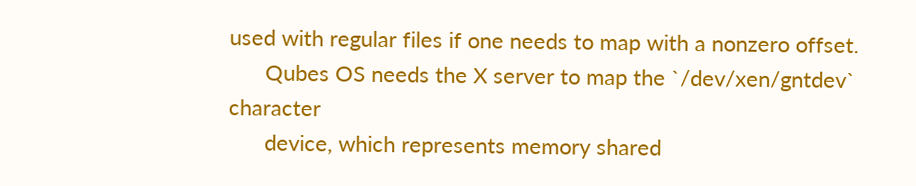used with regular files if one needs to map with a nonzero offset.
      Qubes OS needs the X server to map the `/dev/xen/gntdev` character
      device, which represents memory shared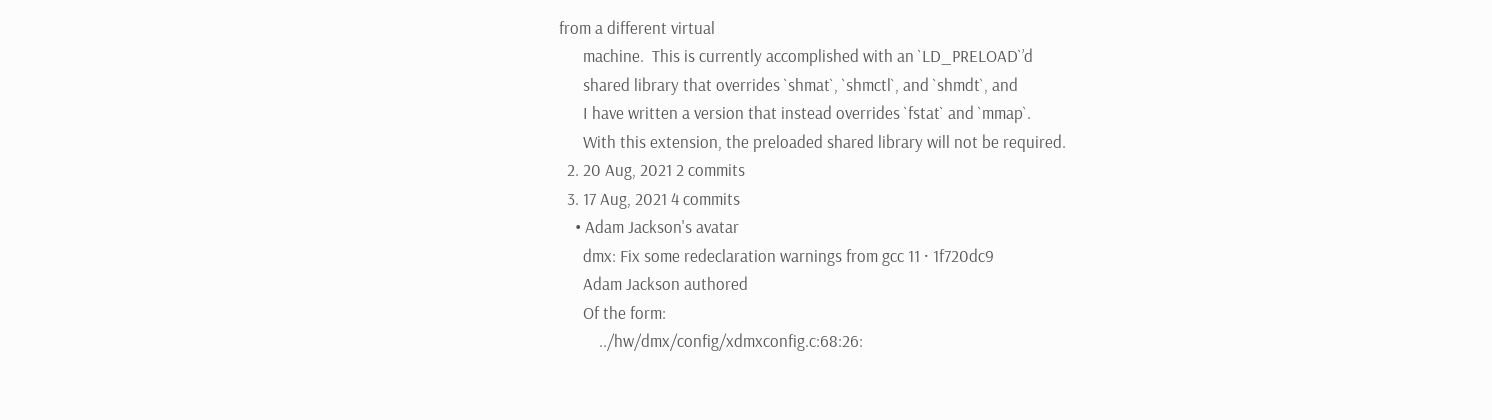from a different virtual
      machine.  This is currently accomplished with an `LD_PRELOAD`’d
      shared library that overrides `shmat`, `shmctl`, and `shmdt`, and
      I have written a version that instead overrides `fstat` and `mmap`.
      With this extension, the preloaded shared library will not be required.
  2. 20 Aug, 2021 2 commits
  3. 17 Aug, 2021 4 commits
    • Adam Jackson's avatar
      dmx: Fix some redeclaration warnings from gcc 11 · 1f720dc9
      Adam Jackson authored
      Of the form:
          ../hw/dmx/config/xdmxconfig.c:68:26: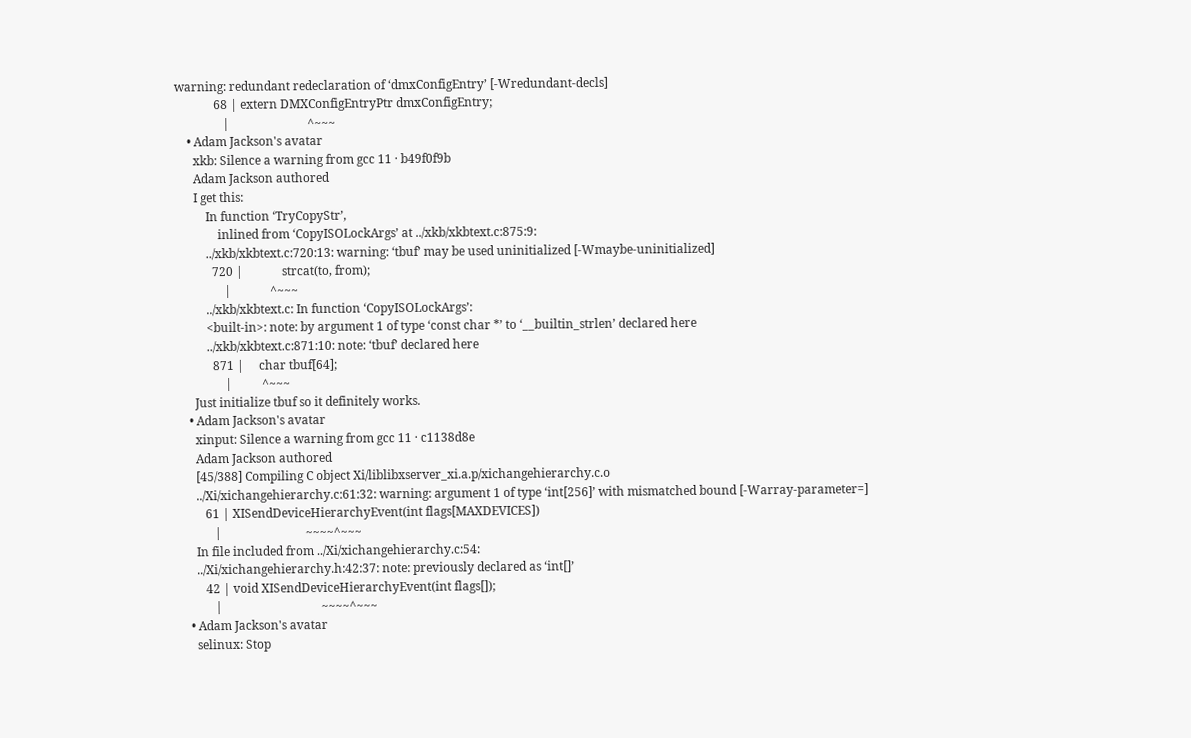warning: redundant redeclaration of ‘dmxConfigEntry’ [-Wredundant-decls]
             68 | extern DMXConfigEntryPtr dmxConfigEntry;
                |                          ^~~~
    • Adam Jackson's avatar
      xkb: Silence a warning from gcc 11 · b49f0f9b
      Adam Jackson authored
      I get this:
          In function ‘TryCopyStr’,
              inlined from ‘CopyISOLockArgs’ at ../xkb/xkbtext.c:875:9:
          ../xkb/xkbtext.c:720:13: warning: ‘tbuf’ may be used uninitialized [-Wmaybe-uninitialized]
            720 |             strcat(to, from);
                |             ^~~~
          ../xkb/xkbtext.c: In function ‘CopyISOLockArgs’:
          <built-in>: note: by argument 1 of type ‘const char *’ to ‘__builtin_strlen’ declared here
          ../xkb/xkbtext.c:871:10: note: ‘tbuf’ declared here
            871 |     char tbuf[64];
                |          ^~~~
      Just initialize tbuf so it definitely works.
    • Adam Jackson's avatar
      xinput: Silence a warning from gcc 11 · c1138d8e
      Adam Jackson authored
      [45/388] Compiling C object Xi/liblibxserver_xi.a.p/xichangehierarchy.c.o
      ../Xi/xichangehierarchy.c:61:32: warning: argument 1 of type ‘int[256]’ with mismatched bound [-Warray-parameter=]
         61 | XISendDeviceHierarchyEvent(int flags[MAXDEVICES])
            |                            ~~~~^~~~
      In file included from ../Xi/xichangehierarchy.c:54:
      ../Xi/xichangehierarchy.h:42:37: note: previously declared as ‘int[]’
         42 | void XISendDeviceHierarchyEvent(int flags[]);
            |                                 ~~~~^~~~
    • Adam Jackson's avatar
      selinux: Stop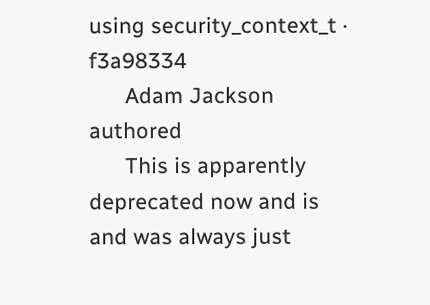using security_context_t · f3a98334
      Adam Jackson authored
      This is apparently deprecated now and is and was always just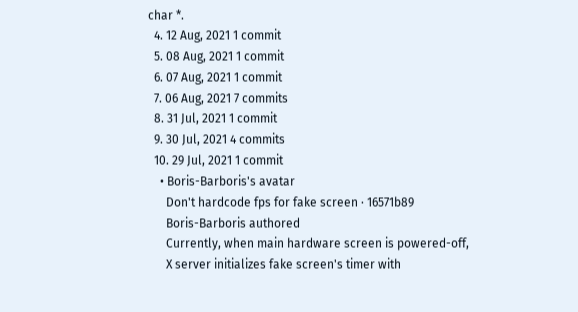char *.
  4. 12 Aug, 2021 1 commit
  5. 08 Aug, 2021 1 commit
  6. 07 Aug, 2021 1 commit
  7. 06 Aug, 2021 7 commits
  8. 31 Jul, 2021 1 commit
  9. 30 Jul, 2021 4 commits
  10. 29 Jul, 2021 1 commit
    • Boris-Barboris's avatar
      Don't hardcode fps for fake screen · 16571b89
      Boris-Barboris authored
      Currently, when main hardware screen is powered-off,
      X server initializes fake screen's timer with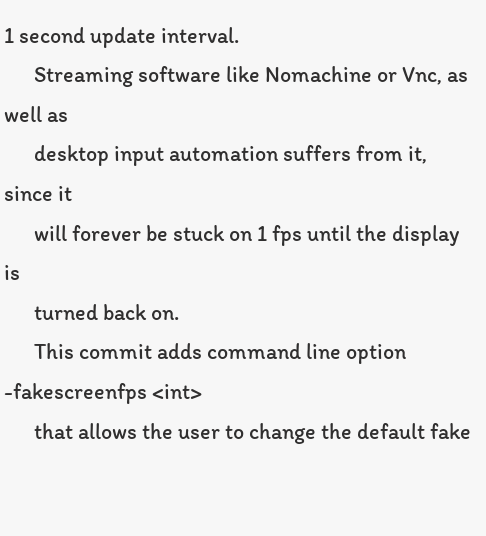1 second update interval.
      Streaming software like Nomachine or Vnc, as well as
      desktop input automation suffers from it, since it
      will forever be stuck on 1 fps until the display is
      turned back on.
      This commit adds command line option -fakescreenfps <int>
      that allows the user to change the default fake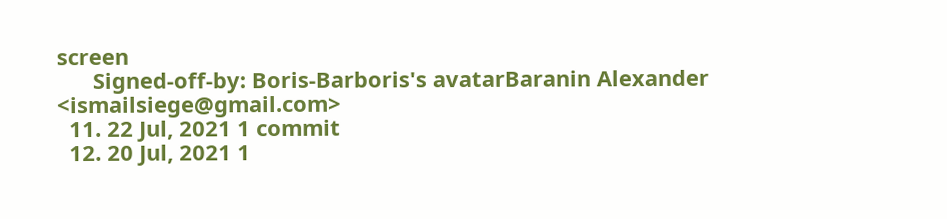screen
      Signed-off-by: Boris-Barboris's avatarBaranin Alexander <ismailsiege@gmail.com>
  11. 22 Jul, 2021 1 commit
  12. 20 Jul, 2021 1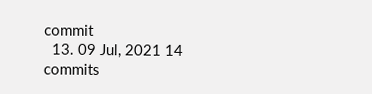commit
  13. 09 Jul, 2021 14 commits